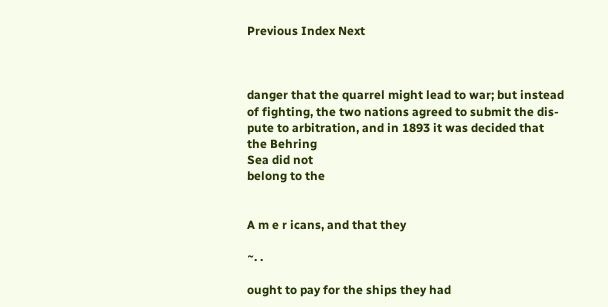Previous Index Next



danger that the quarrel might lead to war; but instead
of fighting, the two nations agreed to submit the dis-
pute to arbitration, and in 1893 it was decided that
the Behring
Sea did not
belong to the


A m e r icans, and that they

~. .

ought to pay for the ships they had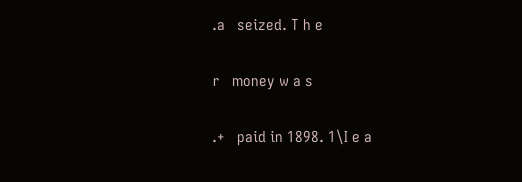.a   seized. T h e

r   money w a s

.+   paid in 1898. 1\I e a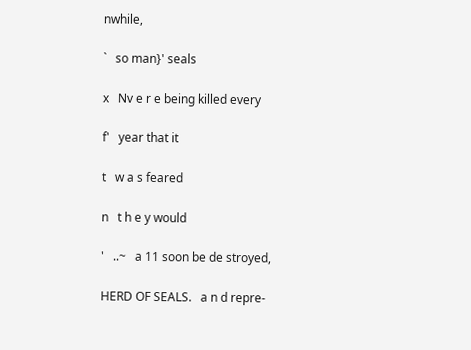nwhile,

`   so man}' seals

x   Nv e r e being killed every

f'   year that it

t   w a s feared

n   t h e y would

'   ..~   a 11 soon be de stroyed,

HERD OF SEALS.   a n d repre-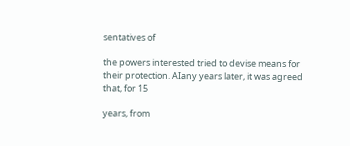sentatives of

the powers interested tried to devise means for their protection. AIany years later, it was agreed that, for 15

years, from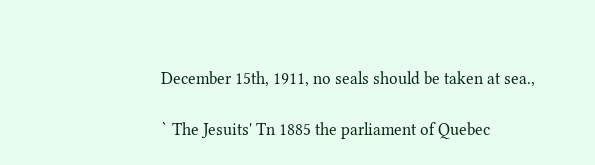December 15th, 1911, no seals should be taken at sea.,

` The Jesuits' Tn 1885 the parliament of Quebec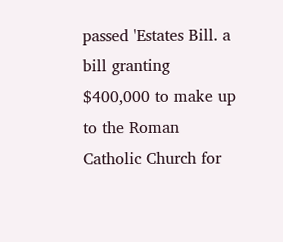passed 'Estates Bill. a bill granting $400,000 to make up to the Roman Catholic Church for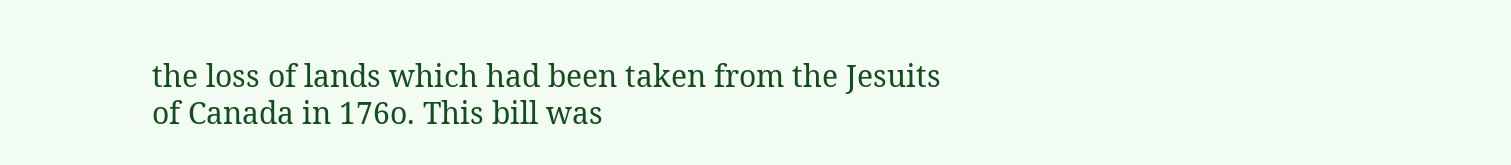the loss of lands which had been taken from the Jesuits of Canada in 176o. This bill was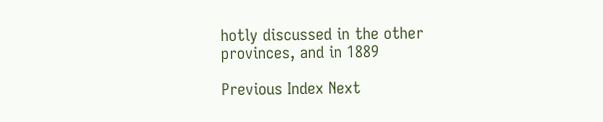hotly discussed in the other provinces, and in 1889

Previous Index Next